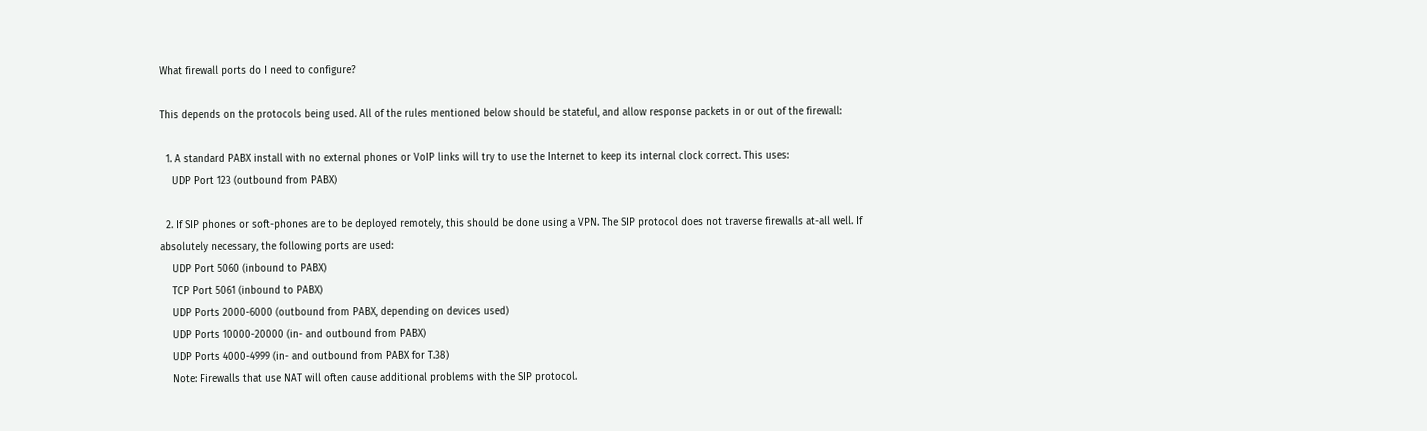What firewall ports do I need to configure?

This depends on the protocols being used. All of the rules mentioned below should be stateful, and allow response packets in or out of the firewall:

  1. A standard PABX install with no external phones or VoIP links will try to use the Internet to keep its internal clock correct. This uses:
    UDP Port 123 (outbound from PABX)

  2. If SIP phones or soft-phones are to be deployed remotely, this should be done using a VPN. The SIP protocol does not traverse firewalls at-all well. If absolutely necessary, the following ports are used:
    UDP Port 5060 (inbound to PABX)
    TCP Port 5061 (inbound to PABX)
    UDP Ports 2000-6000 (outbound from PABX, depending on devices used)
    UDP Ports 10000-20000 (in- and outbound from PABX)
    UDP Ports 4000-4999 (in- and outbound from PABX for T.38)
    Note: Firewalls that use NAT will often cause additional problems with the SIP protocol.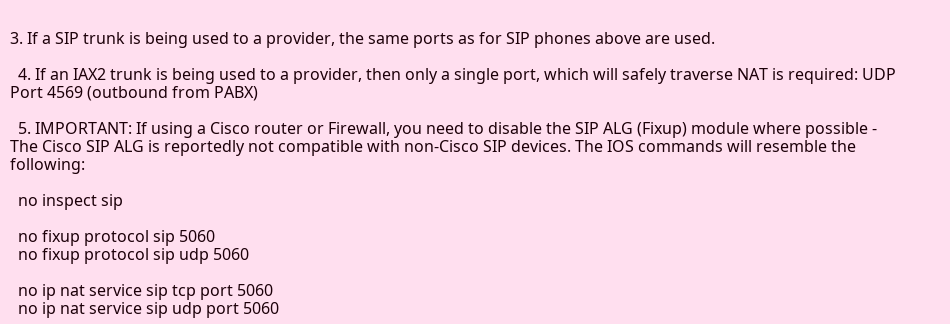3. If a SIP trunk is being used to a provider, the same ports as for SIP phones above are used.

  4. If an IAX2 trunk is being used to a provider, then only a single port, which will safely traverse NAT is required: UDP Port 4569 (outbound from PABX)

  5. IMPORTANT: If using a Cisco router or Firewall, you need to disable the SIP ALG (Fixup) module where possible - The Cisco SIP ALG is reportedly not compatible with non-Cisco SIP devices. The IOS commands will resemble the following:

  no inspect sip

  no fixup protocol sip 5060
  no fixup protocol sip udp 5060

  no ip nat service sip tcp port 5060
  no ip nat service sip udp port 5060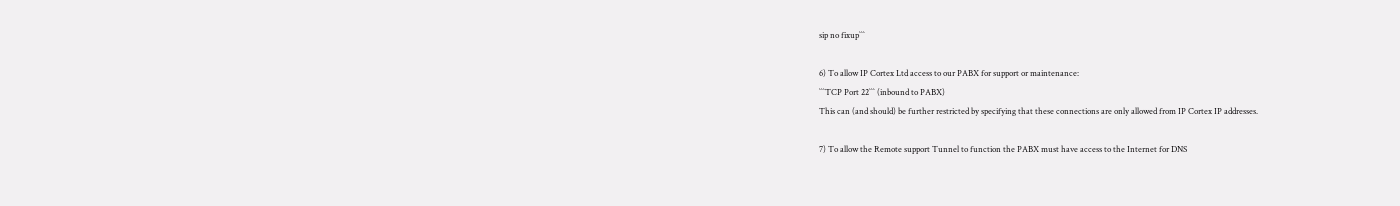sip no fixup```

6) To allow IP Cortex Ltd access to our PABX for support or maintenance:
```TCP Port 22``` (inbound to PABX)
This can (and should) be further restricted by specifying that these connections are only allowed from IP Cortex IP addresses.

7) To allow the Remote support Tunnel to function the PABX must have access to the Internet for DNS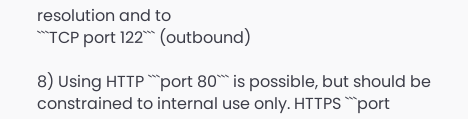resolution and to
```TCP port 122``` (outbound)

8) Using HTTP ```port 80``` is possible, but should be constrained to internal use only. HTTPS ```port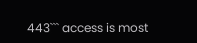443``` access is most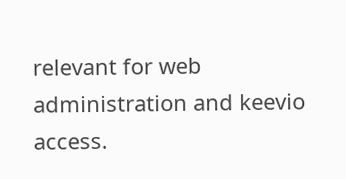relevant for web administration and keevio access.